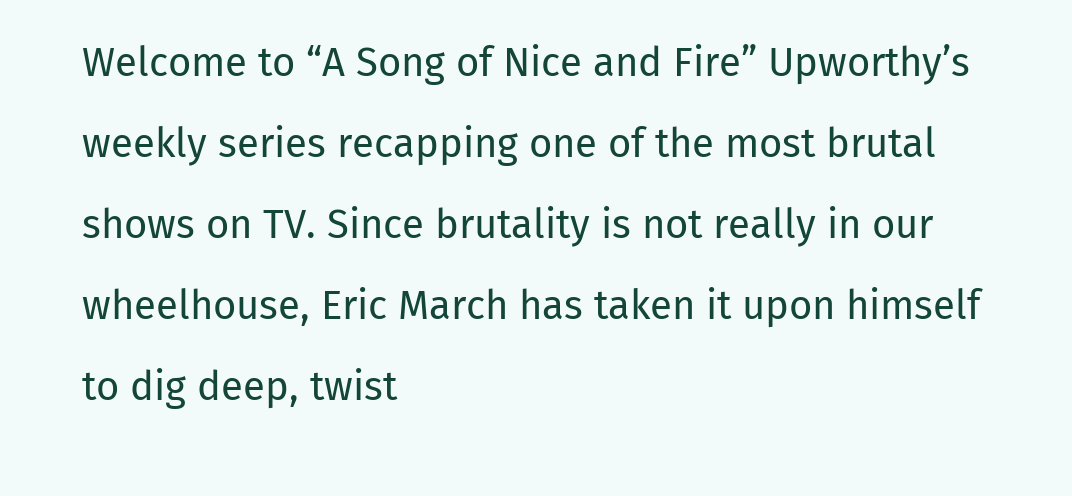Welcome to “A Song of Nice and Fire” Upworthy’s weekly series recapping one of the most brutal shows on TV. Since brutality is not really in our wheelhouse, Eric March has taken it upon himself to dig deep, twist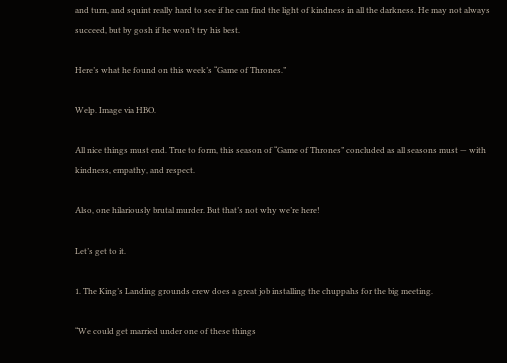and turn, and squint really hard to see if he can find the light of kindness in all the darkness. He may not always succeed, but by gosh if he won’t try his best.

Here’s what he found on this week’s “Game of Thrones.”

Welp. Image via HBO.

All nice things must end. True to form, this season of “Game of Thrones” concluded as all seasons must — with kindness, empathy, and respect.

Also, one hilariously brutal murder. But that’s not why we’re here!

Let’s get to it.

1. The King’s Landing grounds crew does a great job installing the chuppahs for the big meeting.

“We could get married under one of these things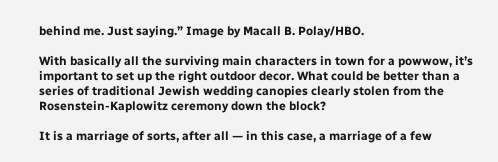behind me. Just saying.” Image by Macall B. Polay/HBO.

With basically all the surviving main characters in town for a powwow, it’s important to set up the right outdoor decor. What could be better than a series of traditional Jewish wedding canopies clearly stolen from the Rosenstein-Kaplowitz ceremony down the block?

It is a marriage of sorts, after all — in this case, a marriage of a few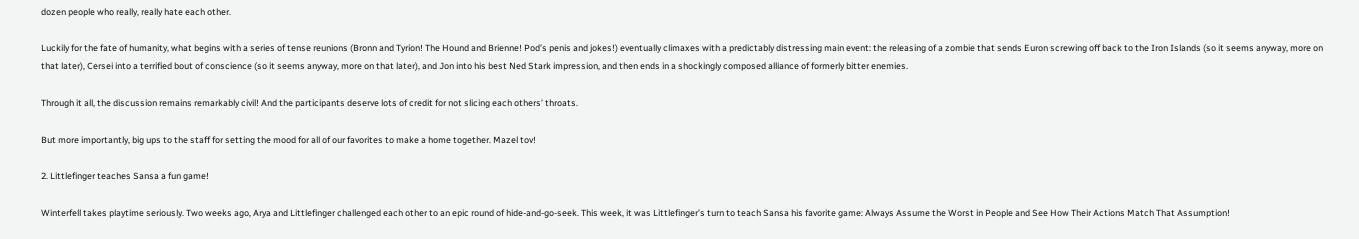dozen people who really, really hate each other.

Luckily for the fate of humanity, what begins with a series of tense reunions (Bronn and Tyrion! The Hound and Brienne! Pod’s penis and jokes!) eventually climaxes with a predictably distressing main event: the releasing of a zombie that sends Euron screwing off back to the Iron Islands (so it seems anyway, more on that later), Cersei into a terrified bout of conscience (so it seems anyway, more on that later), and Jon into his best Ned Stark impression, and then ends in a shockingly composed alliance of formerly bitter enemies.

Through it all, the discussion remains remarkably civil! And the participants deserve lots of credit for not slicing each others’ throats.

But more importantly, big ups to the staff for setting the mood for all of our favorites to make a home together. Mazel tov!

2. Littlefinger teaches Sansa a fun game!

Winterfell takes playtime seriously. Two weeks ago, Arya and Littlefinger challenged each other to an epic round of hide-and-go-seek. This week, it was Littlefinger’s turn to teach Sansa his favorite game: Always Assume the Worst in People and See How Their Actions Match That Assumption!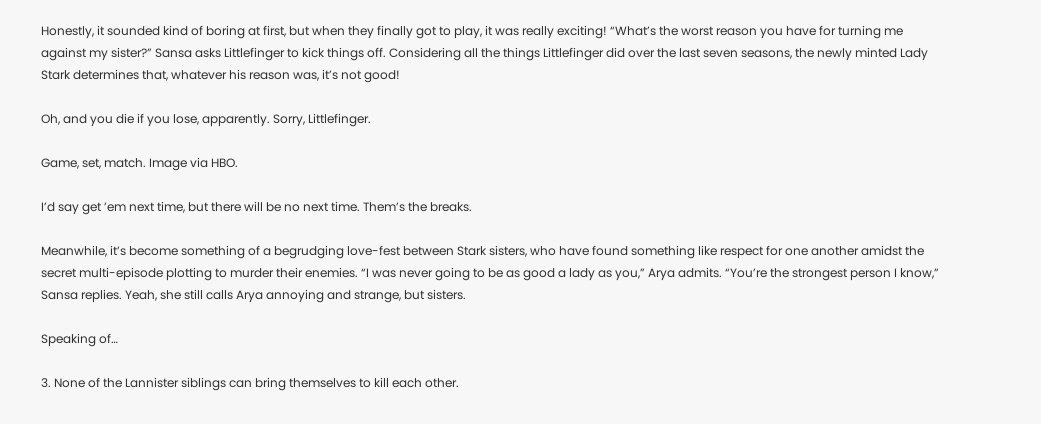Honestly, it sounded kind of boring at first, but when they finally got to play, it was really exciting! “What’s the worst reason you have for turning me against my sister?” Sansa asks Littlefinger to kick things off. Considering all the things Littlefinger did over the last seven seasons, the newly minted Lady Stark determines that, whatever his reason was, it’s not good!

Oh, and you die if you lose, apparently. Sorry, Littlefinger.

Game, set, match. Image via HBO.

I’d say get ’em next time, but there will be no next time. Them’s the breaks.

Meanwhile, it’s become something of a begrudging love-fest between Stark sisters, who have found something like respect for one another amidst the secret multi-episode plotting to murder their enemies. “I was never going to be as good a lady as you,” Arya admits. “You’re the strongest person I know,” Sansa replies. Yeah, she still calls Arya annoying and strange, but sisters.

Speaking of…

3. None of the Lannister siblings can bring themselves to kill each other.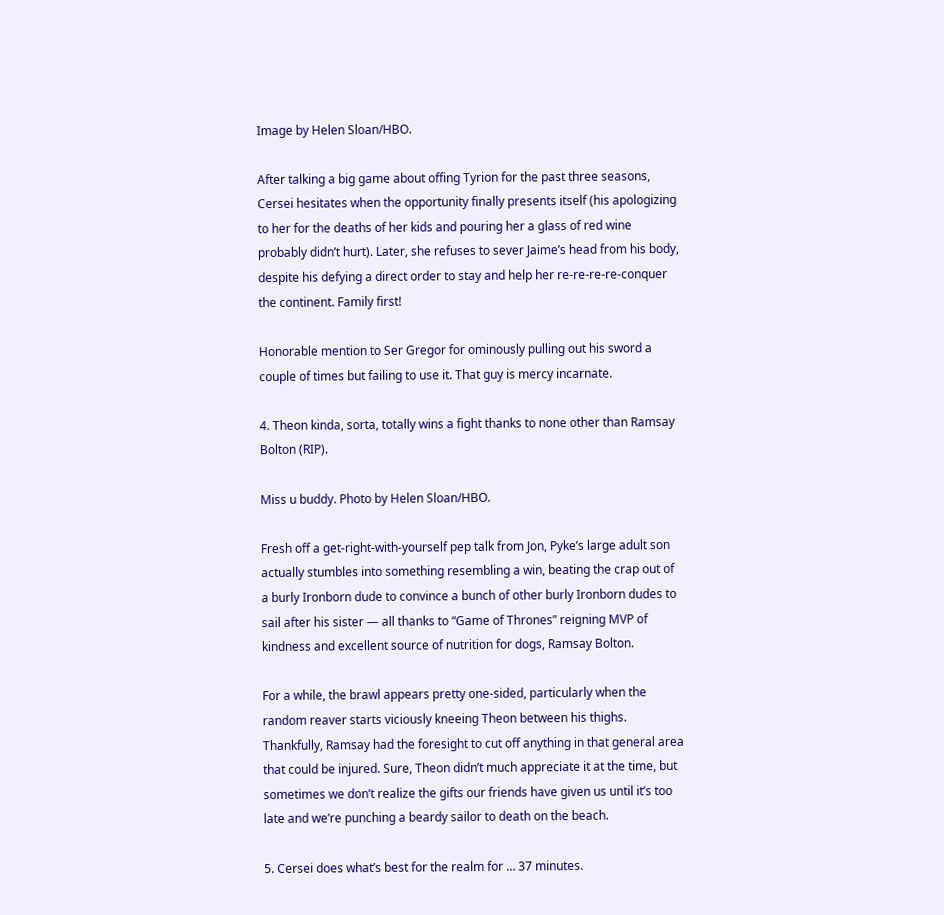Image by Helen Sloan/HBO.

After talking a big game about offing Tyrion for the past three seasons, Cersei hesitates when the opportunity finally presents itself (his apologizing to her for the deaths of her kids and pouring her a glass of red wine probably didn’t hurt). Later, she refuses to sever Jaime’s head from his body, despite his defying a direct order to stay and help her re-re-re-re-conquer the continent. Family first!

Honorable mention to Ser Gregor for ominously pulling out his sword a couple of times but failing to use it. That guy is mercy incarnate.

4. Theon kinda, sorta, totally wins a fight thanks to none other than Ramsay Bolton (RIP).

Miss u buddy. Photo by Helen Sloan/HBO.

Fresh off a get-right-with-yourself pep talk from Jon, Pyke’s large adult son actually stumbles into something resembling a win, beating the crap out of a burly Ironborn dude to convince a bunch of other burly Ironborn dudes to sail after his sister — all thanks to “Game of Thrones” reigning MVP of kindness and excellent source of nutrition for dogs, Ramsay Bolton.

For a while, the brawl appears pretty one-sided, particularly when the random reaver starts viciously kneeing Theon between his thighs. Thankfully, Ramsay had the foresight to cut off anything in that general area that could be injured. Sure, Theon didn’t much appreciate it at the time, but sometimes we don’t realize the gifts our friends have given us until it’s too late and we’re punching a beardy sailor to death on the beach.

5. Cersei does what’s best for the realm for … 37 minutes.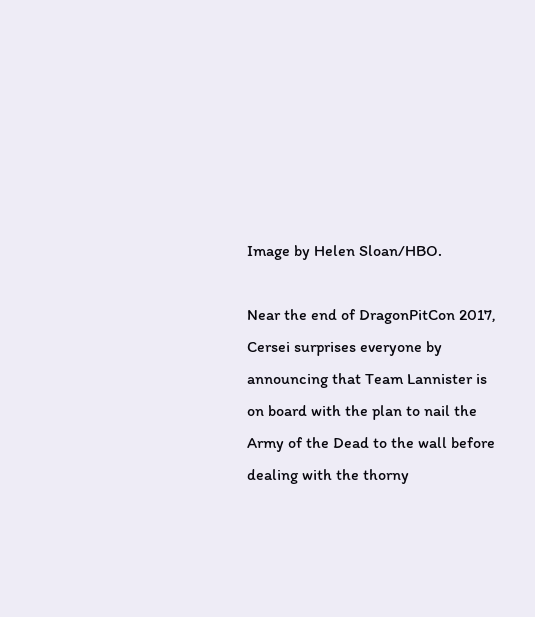Image by Helen Sloan/HBO.

Near the end of DragonPitCon 2017, Cersei surprises everyone by announcing that Team Lannister is on board with the plan to nail the Army of the Dead to the wall before dealing with the thorny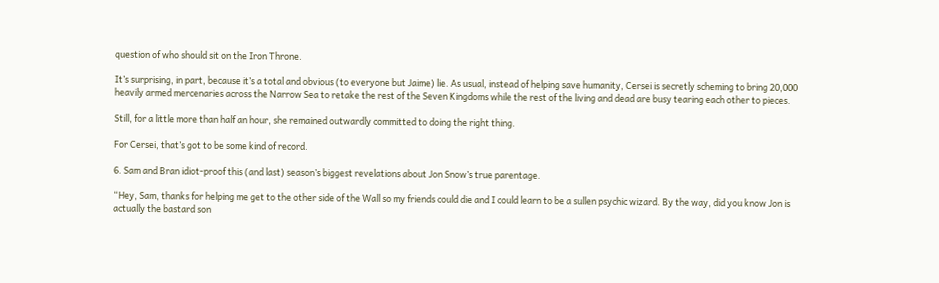question of who should sit on the Iron Throne.

It’s surprising, in part, because it’s a total and obvious (to everyone but Jaime) lie. As usual, instead of helping save humanity, Cersei is secretly scheming to bring 20,000 heavily armed mercenaries across the Narrow Sea to retake the rest of the Seven Kingdoms while the rest of the living and dead are busy tearing each other to pieces.

Still, for a little more than half an hour, she remained outwardly committed to doing the right thing.

For Cersei, that’s got to be some kind of record.

6. Sam and Bran idiot-proof this (and last) season’s biggest revelations about Jon Snow’s true parentage.

“Hey, Sam, thanks for helping me get to the other side of the Wall so my friends could die and I could learn to be a sullen psychic wizard. By the way, did you know Jon is actually the bastard son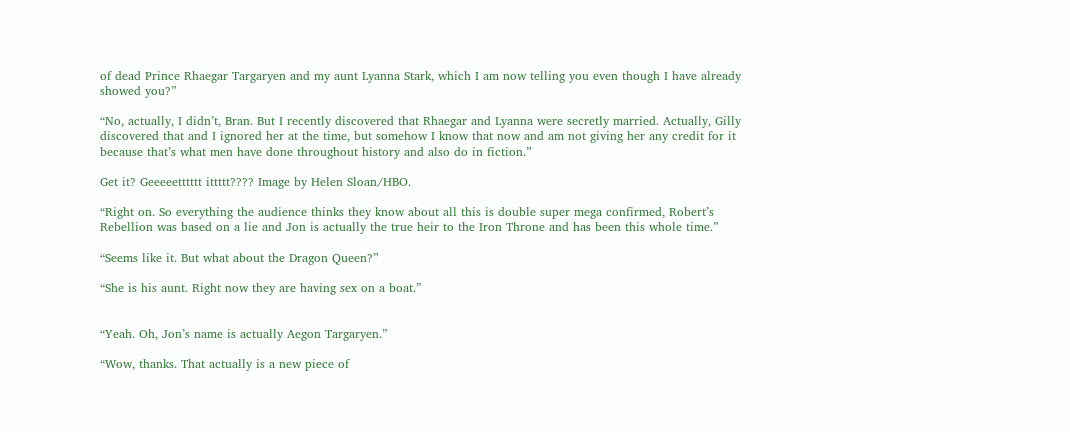of dead Prince Rhaegar Targaryen and my aunt Lyanna Stark, which I am now telling you even though I have already showed you?”

“No, actually, I didn’t, Bran. But I recently discovered that Rhaegar and Lyanna were secretly married. Actually, Gilly discovered that and I ignored her at the time, but somehow I know that now and am not giving her any credit for it because that’s what men have done throughout history and also do in fiction.”

Get it? Geeeeetttttt ittttt???? Image by Helen Sloan/HBO.

“Right on. So everything the audience thinks they know about all this is double super mega confirmed, Robert’s Rebellion was based on a lie and Jon is actually the true heir to the Iron Throne and has been this whole time.”

“Seems like it. But what about the Dragon Queen?”

“She is his aunt. Right now they are having sex on a boat.”


“Yeah. Oh, Jon’s name is actually Aegon Targaryen.”

“Wow, thanks. That actually is a new piece of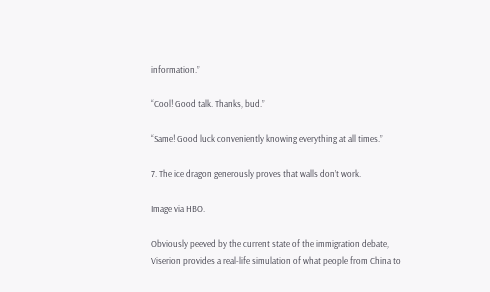information.”

“Cool! Good talk. Thanks, bud.”

“Same! Good luck conveniently knowing everything at all times.”

7. The ice dragon generously proves that walls don’t work.

Image via HBO.

Obviously peeved by the current state of the immigration debate, Viserion provides a real-life simulation of what people from China to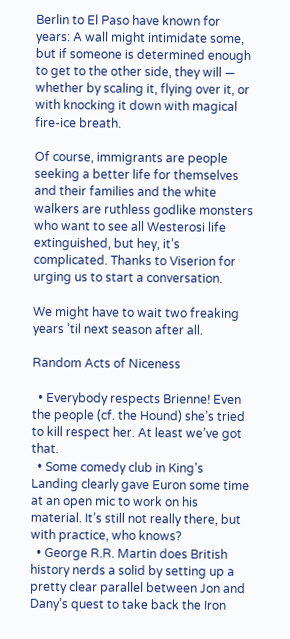Berlin to El Paso have known for years: A wall might intimidate some, but if someone is determined enough to get to the other side, they will — whether by scaling it, flying over it, or with knocking it down with magical fire-ice breath.

Of course, immigrants are people seeking a better life for themselves and their families and the white walkers are ruthless godlike monsters who want to see all Westerosi life extinguished, but hey, it’s complicated. Thanks to Viserion for urging us to start a conversation.

We might have to wait two freaking years ’til next season after all.

Random Acts of Niceness

  • Everybody respects Brienne! Even the people (cf. the Hound) she’s tried to kill respect her. At least we’ve got that.
  • Some comedy club in King’s Landing clearly gave Euron some time at an open mic to work on his material. It’s still not really there, but with practice, who knows?
  • George R.R. Martin does British history nerds a solid by setting up a pretty clear parallel between Jon and Dany’s quest to take back the Iron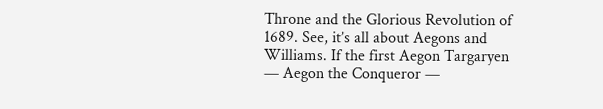Throne and the Glorious Revolution of 1689. See, it’s all about Aegons and Williams. If the first Aegon Targaryen — Aegon the Conqueror —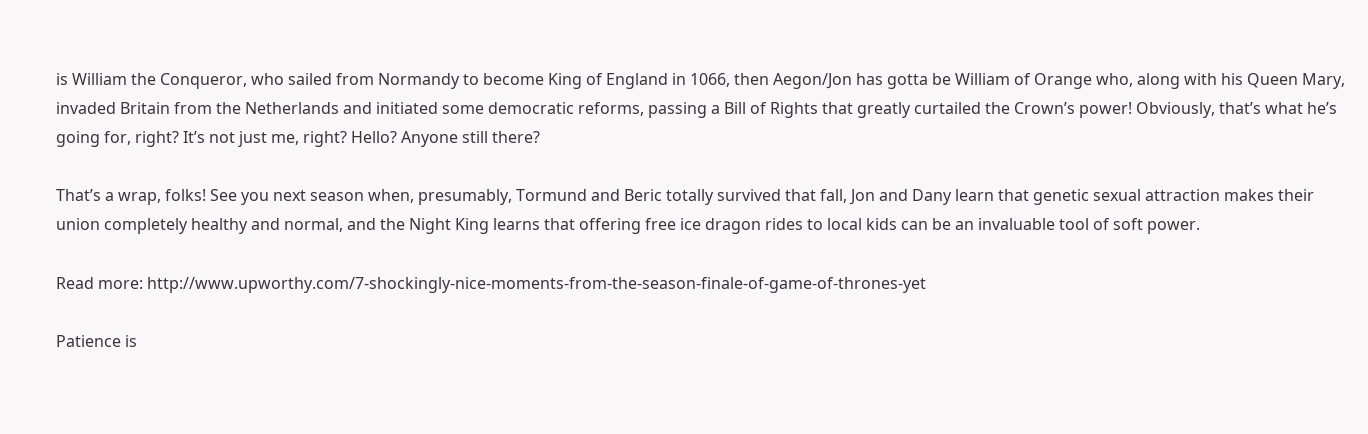is William the Conqueror, who sailed from Normandy to become King of England in 1066, then Aegon/Jon has gotta be William of Orange who, along with his Queen Mary, invaded Britain from the Netherlands and initiated some democratic reforms, passing a Bill of Rights that greatly curtailed the Crown’s power! Obviously, that’s what he’s going for, right? It’s not just me, right? Hello? Anyone still there?

That’s a wrap, folks! See you next season when, presumably, Tormund and Beric totally survived that fall, Jon and Dany learn that genetic sexual attraction makes their union completely healthy and normal, and the Night King learns that offering free ice dragon rides to local kids can be an invaluable tool of soft power.

Read more: http://www.upworthy.com/7-shockingly-nice-moments-from-the-season-finale-of-game-of-thrones-yet

Patience is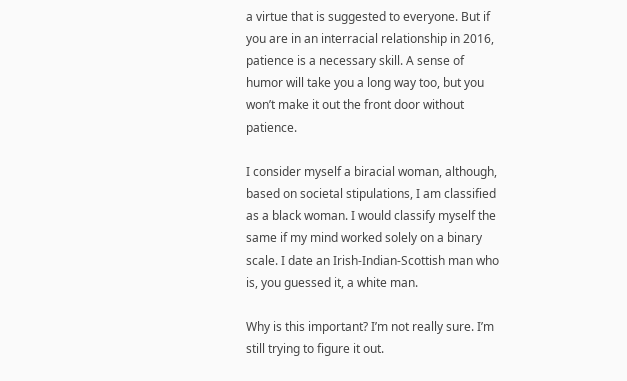a virtue that is suggested to everyone. But if you are in an interracial relationship in 2016, patience is a necessary skill. A sense of humor will take you a long way too, but you won’t make it out the front door without patience.

I consider myself a biracial woman, although, based on societal stipulations, I am classified as a black woman. I would classify myself the same if my mind worked solely on a binary scale. I date an Irish-Indian-Scottish man who is, you guessed it, a white man.

Why is this important? I’m not really sure. I’m still trying to figure it out.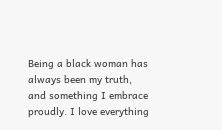Being a black woman has always been my truth, and something I embrace proudly. I love everything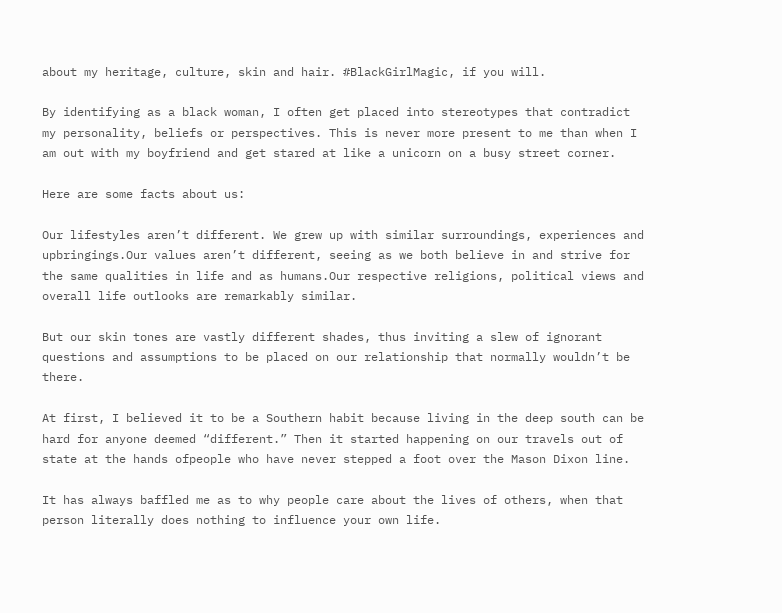about my heritage, culture, skin and hair. #BlackGirlMagic, if you will.

By identifying as a black woman, I often get placed into stereotypes that contradict my personality, beliefs or perspectives. This is never more present to me than when I am out with my boyfriend and get stared at like a unicorn on a busy street corner.

Here are some facts about us:

Our lifestyles aren’t different. We grew up with similar surroundings, experiences and upbringings.Our values aren’t different, seeing as we both believe in and strive for the same qualities in life and as humans.Our respective religions, political views and overall life outlooks are remarkably similar.

But our skin tones are vastly different shades, thus inviting a slew of ignorant questions and assumptions to be placed on our relationship that normally wouldn’t be there.

At first, I believed it to be a Southern habit because living in the deep south can be hard for anyone deemed “different.” Then it started happening on our travels out of state at the hands ofpeople who have never stepped a foot over the Mason Dixon line.

It has always baffled me as to why people care about the lives of others, when that person literally does nothing to influence your own life.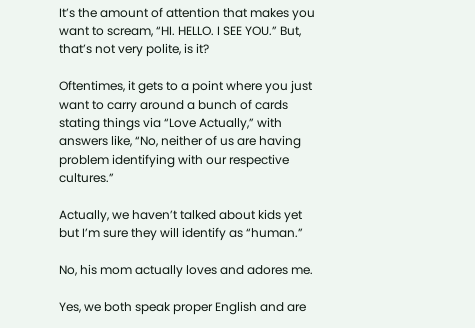It’s the amount of attention that makes you want to scream, “HI. HELLO. I SEE YOU.” But, that’s not very polite, is it?

Oftentimes, it gets to a point where you just want to carry around a bunch of cards stating things via “Love Actually,” with answers like, “No, neither of us are having problem identifying with our respective cultures.”

Actually, we haven’t talked about kids yet but I’m sure they will identify as “human.”

No, his mom actually loves and adores me.

Yes, we both speak proper English and are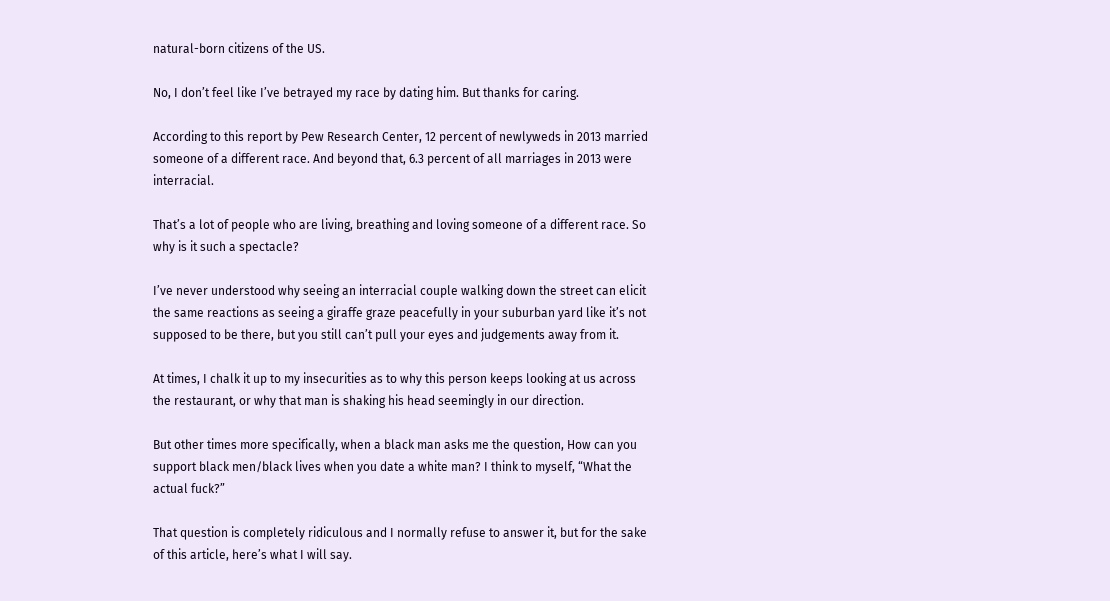natural-born citizens of the US.

No, I don’t feel like I’ve betrayed my race by dating him. But thanks for caring.

According to this report by Pew Research Center, 12 percent of newlyweds in 2013 married someone of a different race. And beyond that, 6.3 percent of all marriages in 2013 were interracial.

That’s a lot of people who are living, breathing and loving someone of a different race. So why is it such a spectacle?

I’ve never understood why seeing an interracial couple walking down the street can elicit the same reactions as seeing a giraffe graze peacefully in your suburban yard like it’s not supposed to be there, but you still can’t pull your eyes and judgements away from it.

At times, I chalk it up to my insecurities as to why this person keeps looking at us across the restaurant, or why that man is shaking his head seemingly in our direction.

But other times more specifically, when a black man asks me the question, How can you support black men/black lives when you date a white man? I think to myself, “What the actual fuck?”

That question is completely ridiculous and I normally refuse to answer it, but for the sake of this article, here’s what I will say.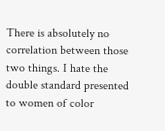There is absolutely no correlation between those two things. I hate the double standard presented to women of color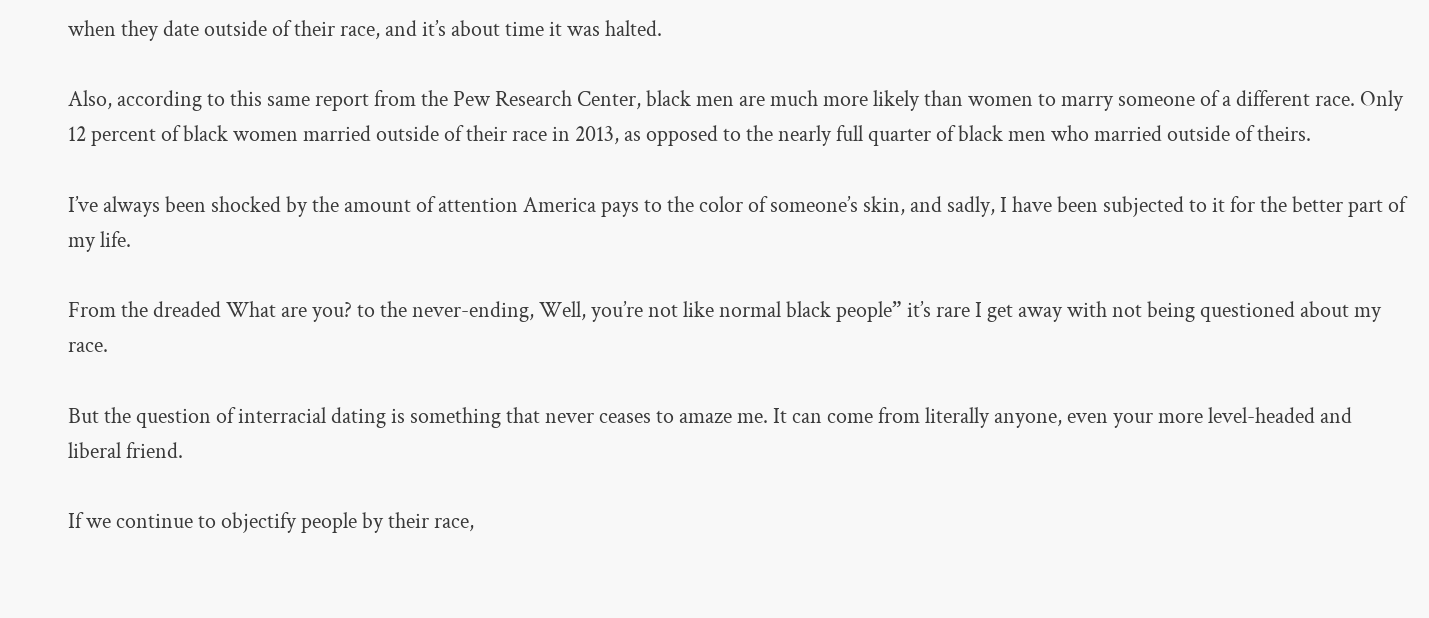when they date outside of their race, and it’s about time it was halted.

Also, according to this same report from the Pew Research Center, black men are much more likely than women to marry someone of a different race. Only 12 percent of black women married outside of their race in 2013, as opposed to the nearly full quarter of black men who married outside of theirs.

I’ve always been shocked by the amount of attention America pays to the color of someone’s skin, and sadly, I have been subjected to it for the better part of my life.

From the dreaded What are you? to the never-ending, Well, you’re not like normal black people” it’s rare I get away with not being questioned about my race.

But the question of interracial dating is something that never ceases to amaze me. It can come from literally anyone, even your more level-headed and liberal friend.

If we continue to objectify people by their race,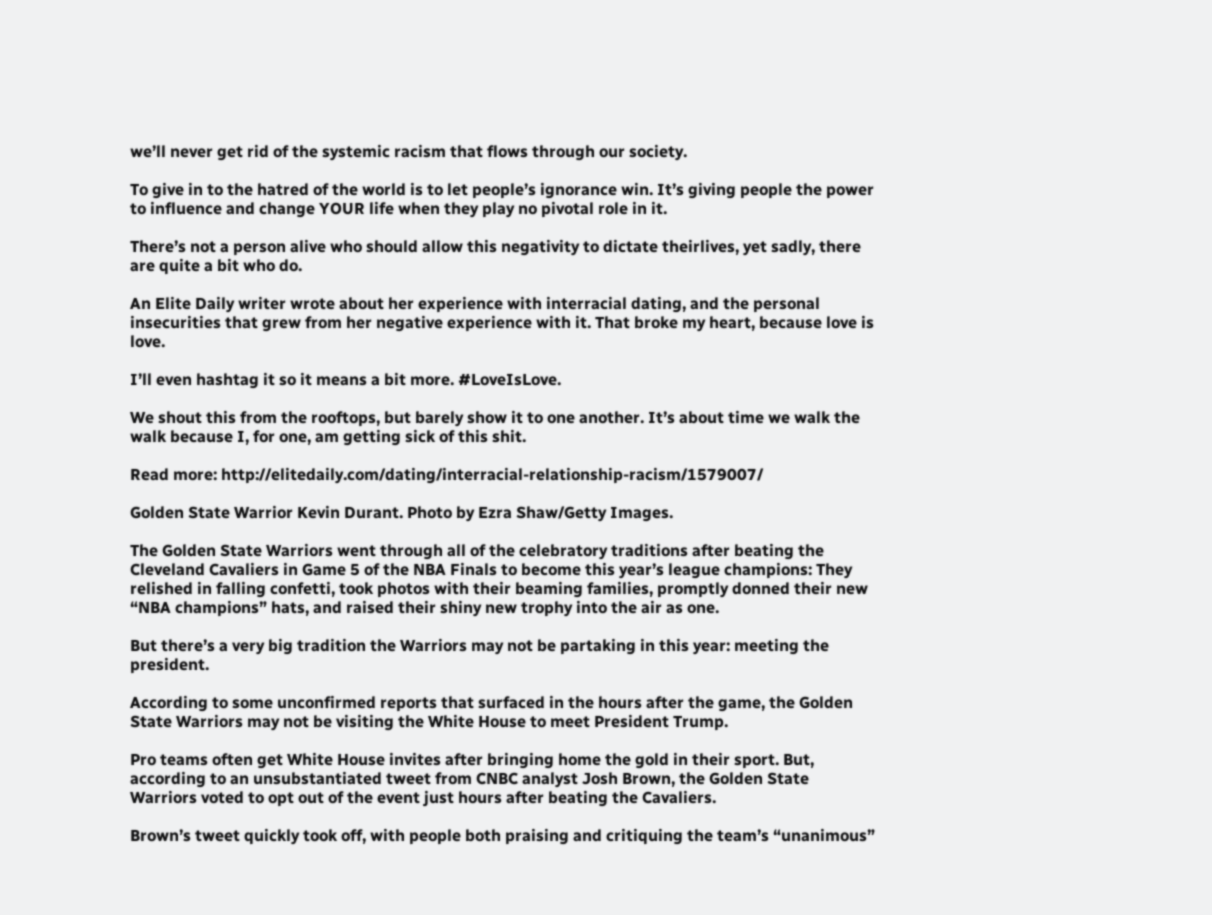we’ll never get rid of the systemic racism that flows through our society.

To give in to the hatred of the world is to let people’s ignorance win. It’s giving people the power to influence and change YOUR life when they play no pivotal role in it.

There’s not a person alive who should allow this negativity to dictate theirlives, yet sadly, there are quite a bit who do.

An Elite Daily writer wrote about her experience with interracial dating, and the personal insecurities that grew from her negative experience with it. That broke my heart, because love is love.

I’ll even hashtag it so it means a bit more. #LoveIsLove.

We shout this from the rooftops, but barely show it to one another. It’s about time we walk the walk because I, for one, am getting sick of this shit.

Read more: http://elitedaily.com/dating/interracial-relationship-racism/1579007/

Golden State Warrior Kevin Durant. Photo by Ezra Shaw/Getty Images.

The Golden State Warriors went through all of the celebratory traditions after beating the Cleveland Cavaliers in Game 5 of the NBA Finals to become this year’s league champions: They relished in falling confetti, took photos with their beaming families, promptly donned their new “NBA champions” hats, and raised their shiny new trophy into the air as one.

But there’s a very big tradition the Warriors may not be partaking in this year: meeting the president.

According to some unconfirmed reports that surfaced in the hours after the game, the Golden State Warriors may not be visiting the White House to meet President Trump.

Pro teams often get White House invites after bringing home the gold in their sport. But, according to an unsubstantiated tweet from CNBC analyst Josh Brown, the Golden State Warriors voted to opt out of the event just hours after beating the Cavaliers.

Brown’s tweet quickly took off, with people both praising and critiquing the team’s “unanimous”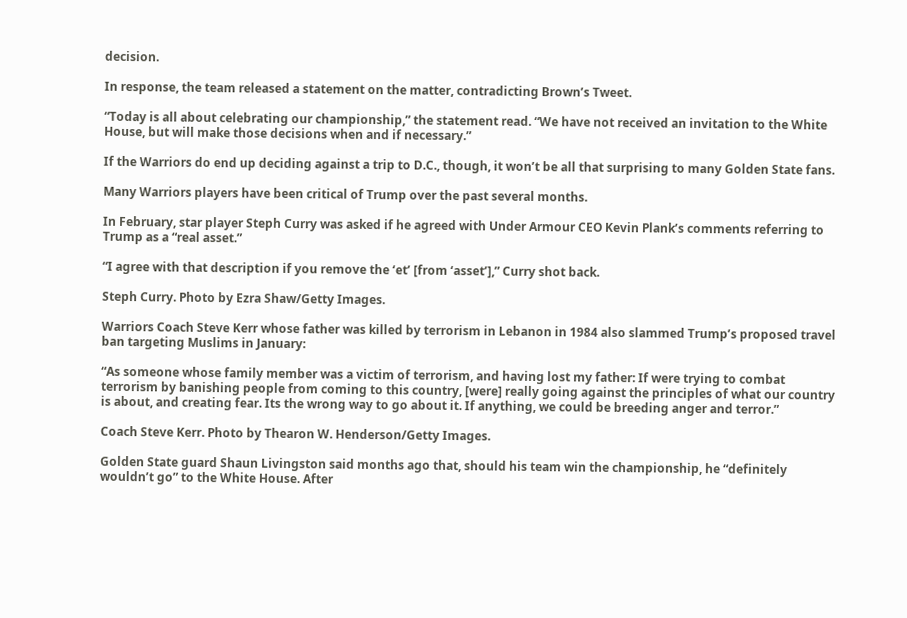decision.

In response, the team released a statement on the matter, contradicting Brown’s Tweet.

“Today is all about celebrating our championship,” the statement read. “We have not received an invitation to the White House, but will make those decisions when and if necessary.”

If the Warriors do end up deciding against a trip to D.C., though, it won’t be all that surprising to many Golden State fans.

Many Warriors players have been critical of Trump over the past several months.

In February, star player Steph Curry was asked if he agreed with Under Armour CEO Kevin Plank’s comments referring to Trump as a “real asset.”

“I agree with that description if you remove the ‘et’ [from ‘asset’],” Curry shot back.

Steph Curry. Photo by Ezra Shaw/Getty Images.

Warriors Coach Steve Kerr whose father was killed by terrorism in Lebanon in 1984 also slammed Trump’s proposed travel ban targeting Muslims in January:

“As someone whose family member was a victim of terrorism, and having lost my father: If were trying to combat terrorism by banishing people from coming to this country, [were] really going against the principles of what our country is about, and creating fear. Its the wrong way to go about it. If anything, we could be breeding anger and terror.”

Coach Steve Kerr. Photo by Thearon W. Henderson/Getty Images.

Golden State guard Shaun Livingston said months ago that, should his team win the championship, he “definitely wouldn’t go” to the White House. After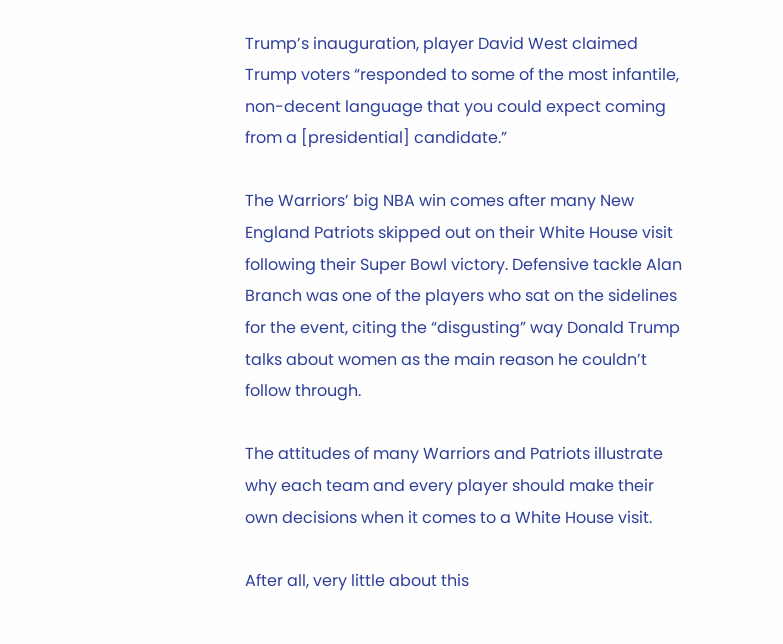Trump’s inauguration, player David West claimed Trump voters “responded to some of the most infantile, non-decent language that you could expect coming from a [presidential] candidate.”

The Warriors’ big NBA win comes after many New England Patriots skipped out on their White House visit following their Super Bowl victory. Defensive tackle Alan Branch was one of the players who sat on the sidelines for the event, citing the “disgusting” way Donald Trump talks about women as the main reason he couldn’t follow through.

The attitudes of many Warriors and Patriots illustrate why each team and every player should make their own decisions when it comes to a White House visit.

After all, very little about this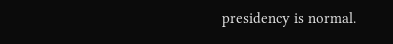presidency is normal.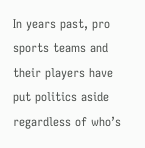In years past, pro sports teams and their players have put politics aside regardless of who’s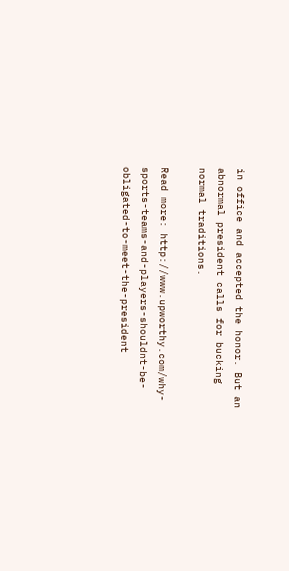in office and accepted the honor. But an abnormal president calls for bucking normal traditions.

Read more: http://www.upworthy.com/why-sports-teams-and-players-shouldnt-be-obligated-to-meet-the-president